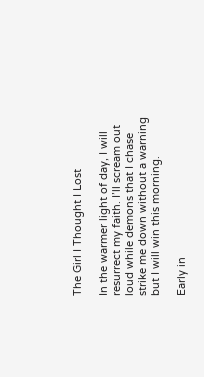The Girl I Thought I Lost

In the warmer light of day, I will resurrect my faith. I’ll scream out loud while demons that I chase strike me down without a warning but I will win this morning.

Early in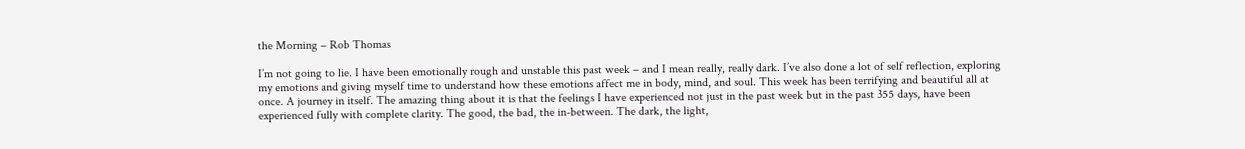the Morning – Rob Thomas

I’m not going to lie. I have been emotionally rough and unstable this past week – and I mean really, really dark. I’ve also done a lot of self reflection, exploring my emotions and giving myself time to understand how these emotions affect me in body, mind, and soul. This week has been terrifying and beautiful all at once. A journey in itself. The amazing thing about it is that the feelings I have experienced not just in the past week but in the past 355 days, have been experienced fully with complete clarity. The good, the bad, the in-between. The dark, the light,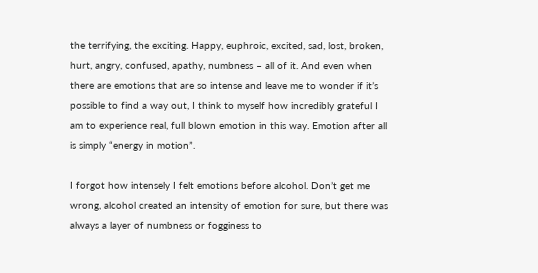the terrifying, the exciting. Happy, euphroic, excited, sad, lost, broken, hurt, angry, confused, apathy, numbness – all of it. And even when there are emotions that are so intense and leave me to wonder if it’s possible to find a way out, I think to myself how incredibly grateful I am to experience real, full blown emotion in this way. Emotion after all is simply “energy in motion”.

I forgot how intensely I felt emotions before alcohol. Don’t get me wrong, alcohol created an intensity of emotion for sure, but there was always a layer of numbness or fogginess to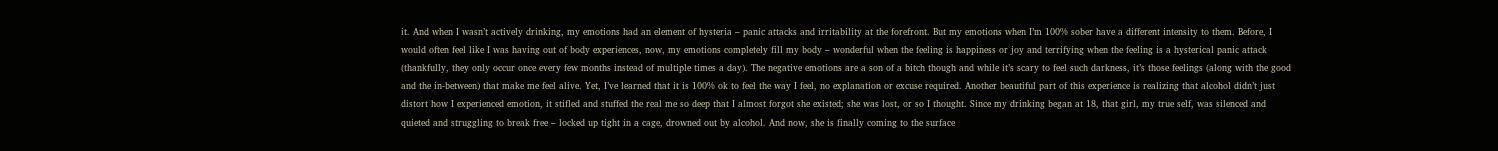it. And when I wasn’t actively drinking, my emotions had an element of hysteria – panic attacks and irritability at the forefront. But my emotions when I’m 100% sober have a different intensity to them. Before, I would often feel like I was having out of body experiences, now, my emotions completely fill my body – wonderful when the feeling is happiness or joy and terrifying when the feeling is a hysterical panic attack (thankfully, they only occur once every few months instead of multiple times a day). The negative emotions are a son of a bitch though and while it’s scary to feel such darkness, it’s those feelings (along with the good and the in-between) that make me feel alive. Yet, I’ve learned that it is 100% ok to feel the way I feel, no explanation or excuse required. Another beautiful part of this experience is realizing that alcohol didn’t just distort how I experienced emotion, it stifled and stuffed the real me so deep that I almost forgot she existed; she was lost, or so I thought. Since my drinking began at 18, that girl, my true self, was silenced and quieted and struggling to break free – locked up tight in a cage, drowned out by alcohol. And now, she is finally coming to the surface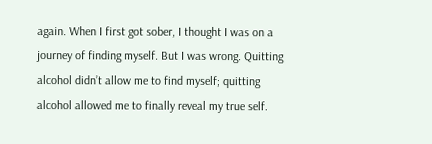again. When I first got sober, I thought I was on a journey of finding myself. But I was wrong. Quitting alcohol didn’t allow me to find myself; quitting alcohol allowed me to finally reveal my true self.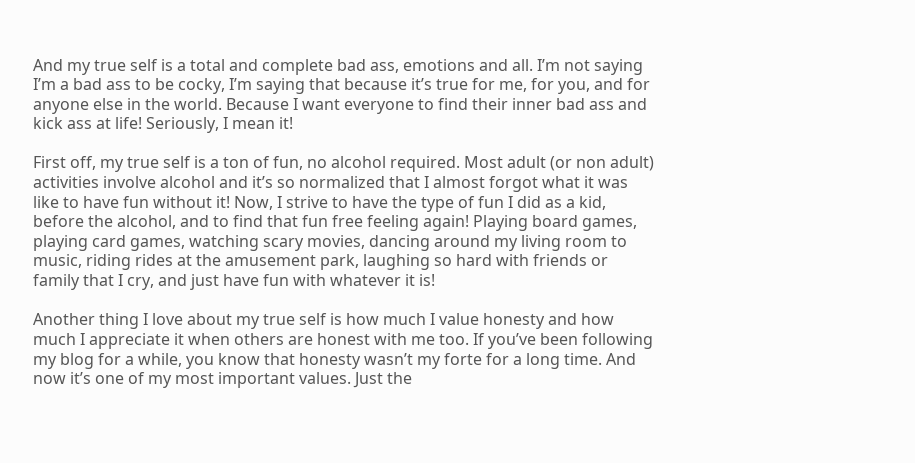And my true self is a total and complete bad ass, emotions and all. I’m not saying I’m a bad ass to be cocky, I’m saying that because it’s true for me, for you, and for anyone else in the world. Because I want everyone to find their inner bad ass and kick ass at life! Seriously, I mean it!

First off, my true self is a ton of fun, no alcohol required. Most adult (or non adult) activities involve alcohol and it’s so normalized that I almost forgot what it was like to have fun without it! Now, I strive to have the type of fun I did as a kid, before the alcohol, and to find that fun free feeling again! Playing board games, playing card games, watching scary movies, dancing around my living room to music, riding rides at the amusement park, laughing so hard with friends or family that I cry, and just have fun with whatever it is!

Another thing I love about my true self is how much I value honesty and how much I appreciate it when others are honest with me too. If you’ve been following my blog for a while, you know that honesty wasn’t my forte for a long time. And now it’s one of my most important values. Just the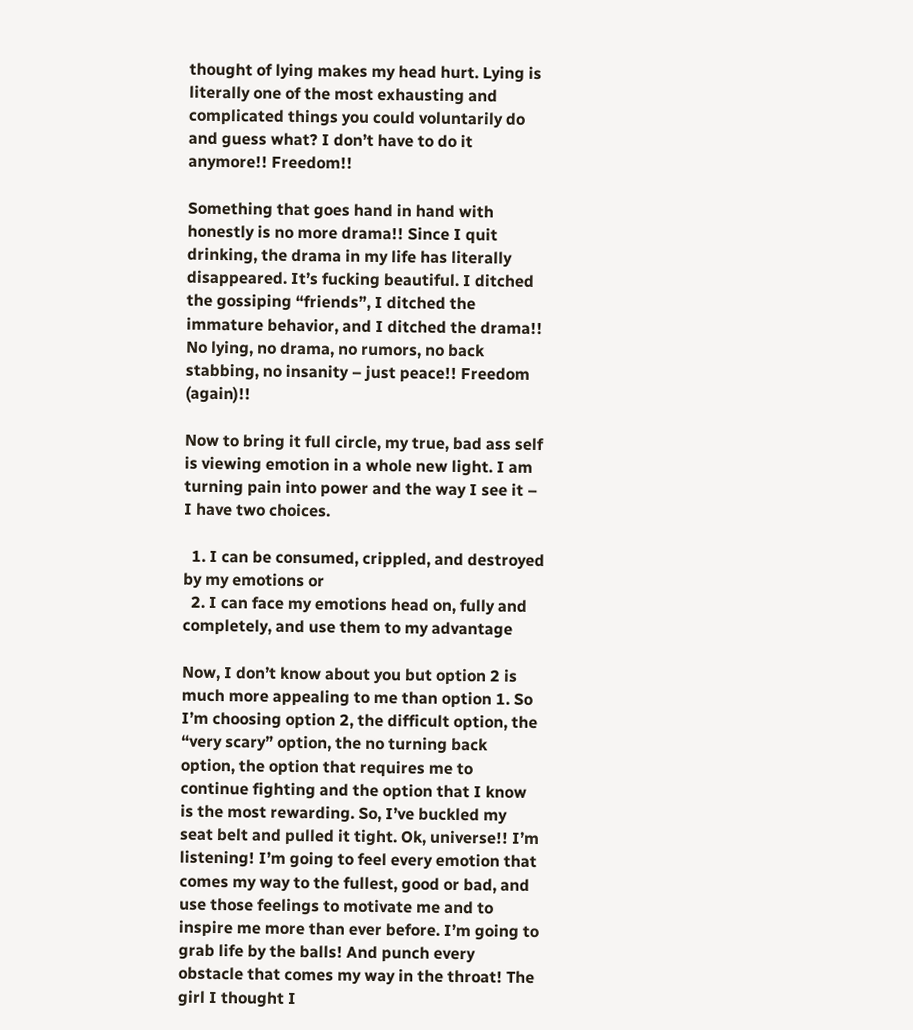thought of lying makes my head hurt. Lying is literally one of the most exhausting and complicated things you could voluntarily do and guess what? I don’t have to do it anymore!! Freedom!!

Something that goes hand in hand with honestly is no more drama!! Since I quit drinking, the drama in my life has literally disappeared. It’s fucking beautiful. I ditched the gossiping “friends”, I ditched the immature behavior, and I ditched the drama!! No lying, no drama, no rumors, no back stabbing, no insanity – just peace!! Freedom (again)!!

Now to bring it full circle, my true, bad ass self is viewing emotion in a whole new light. I am turning pain into power and the way I see it – I have two choices.

  1. I can be consumed, crippled, and destroyed by my emotions or
  2. I can face my emotions head on, fully and completely, and use them to my advantage

Now, I don’t know about you but option 2 is much more appealing to me than option 1. So I’m choosing option 2, the difficult option, the “very scary” option, the no turning back option, the option that requires me to continue fighting and the option that I know is the most rewarding. So, I’ve buckled my seat belt and pulled it tight. Ok, universe!! I’m listening! I’m going to feel every emotion that comes my way to the fullest, good or bad, and use those feelings to motivate me and to inspire me more than ever before. I’m going to grab life by the balls! And punch every obstacle that comes my way in the throat! The girl I thought I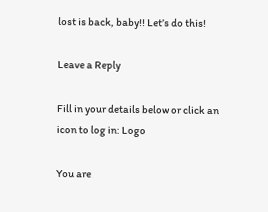lost is back, baby!! Let’s do this!

Leave a Reply

Fill in your details below or click an icon to log in: Logo

You are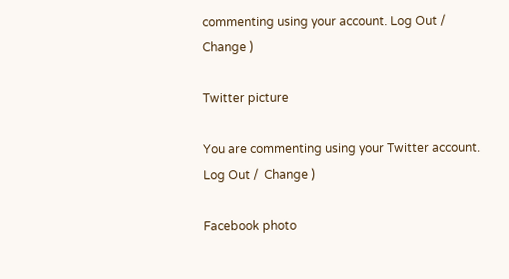commenting using your account. Log Out /  Change )

Twitter picture

You are commenting using your Twitter account. Log Out /  Change )

Facebook photo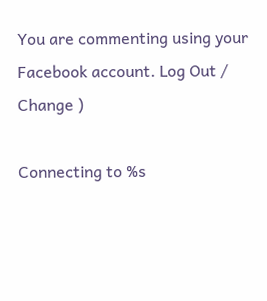You are commenting using your Facebook account. Log Out /  Change )

Connecting to %s